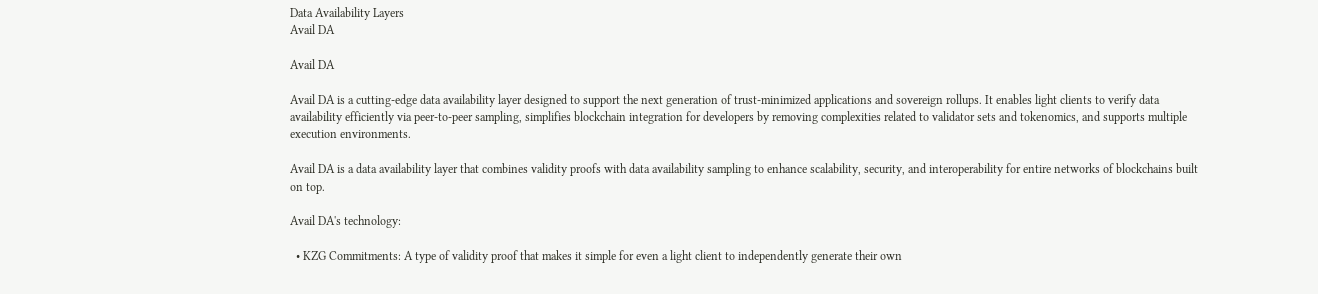Data Availability Layers
Avail DA

Avail DA

Avail DA is a cutting-edge data availability layer designed to support the next generation of trust-minimized applications and sovereign rollups. It enables light clients to verify data availability efficiently via peer-to-peer sampling, simplifies blockchain integration for developers by removing complexities related to validator sets and tokenomics, and supports multiple execution environments.

Avail DA is a data availability layer that combines validity proofs with data availability sampling to enhance scalability, security, and interoperability for entire networks of blockchains built on top.

Avail DA's technology:

  • KZG Commitments: A type of validity proof that makes it simple for even a light client to independently generate their own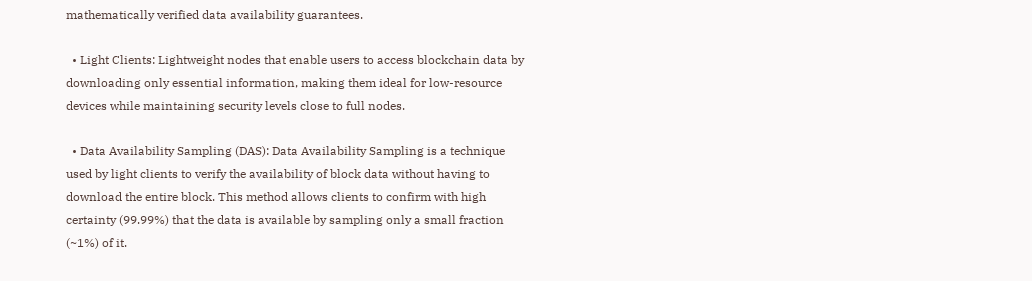mathematically verified data availability guarantees.

  • Light Clients: Lightweight nodes that enable users to access blockchain data by downloading only essential information, making them ideal for low-resource devices while maintaining security levels close to full nodes.

  • Data Availability Sampling (DAS): Data Availability Sampling is a technique used by light clients to verify the availability of block data without having to download the entire block. This method allows clients to confirm with high certainty (99.99%) that the data is available by sampling only a small fraction (~1%) of it.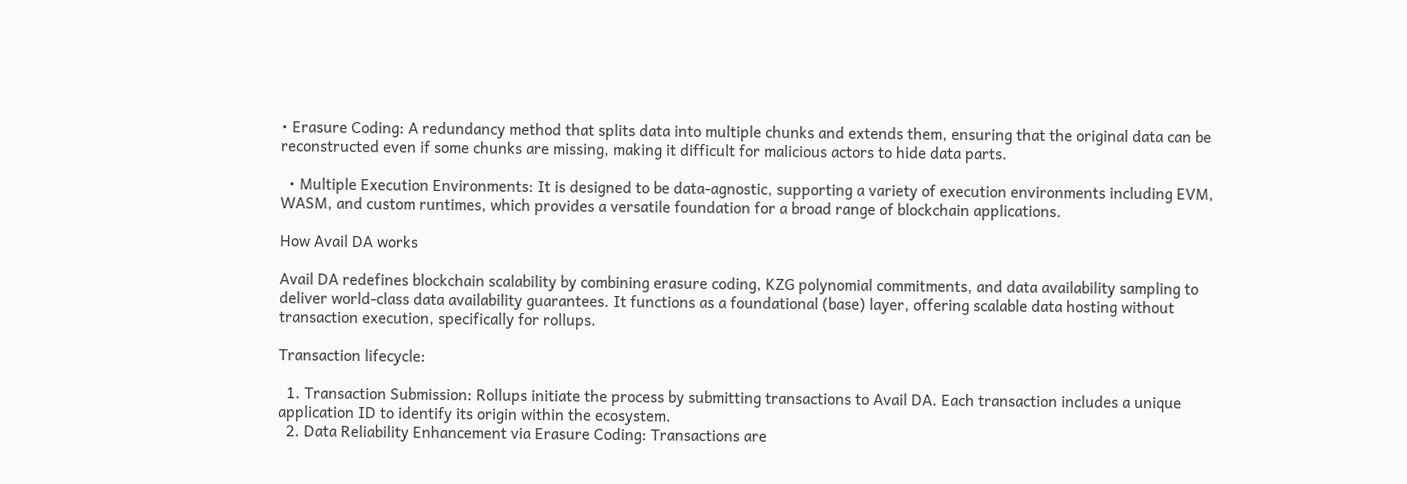• Erasure Coding: A redundancy method that splits data into multiple chunks and extends them, ensuring that the original data can be reconstructed even if some chunks are missing, making it difficult for malicious actors to hide data parts.

  • Multiple Execution Environments: It is designed to be data-agnostic, supporting a variety of execution environments including EVM, WASM, and custom runtimes, which provides a versatile foundation for a broad range of blockchain applications.

How Avail DA works

Avail DA redefines blockchain scalability by combining erasure coding, KZG polynomial commitments, and data availability sampling to deliver world-class data availability guarantees. It functions as a foundational (base) layer, offering scalable data hosting without transaction execution, specifically for rollups.

Transaction lifecycle:

  1. Transaction Submission: Rollups initiate the process by submitting transactions to Avail DA. Each transaction includes a unique application ID to identify its origin within the ecosystem.
  2. Data Reliability Enhancement via Erasure Coding: Transactions are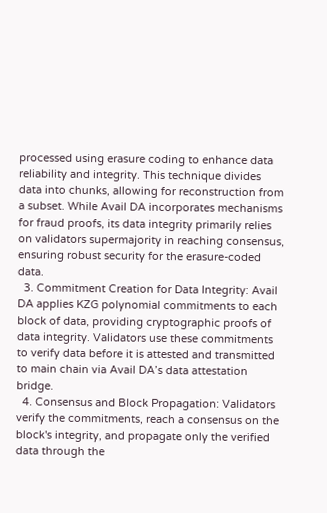processed using erasure coding to enhance data reliability and integrity. This technique divides data into chunks, allowing for reconstruction from a subset. While Avail DA incorporates mechanisms for fraud proofs, its data integrity primarily relies on validators supermajority in reaching consensus, ensuring robust security for the erasure-coded data.
  3. Commitment Creation for Data Integrity: Avail DA applies KZG polynomial commitments to each block of data, providing cryptographic proofs of data integrity. Validators use these commitments to verify data before it is attested and transmitted to main chain via Avail DA’s data attestation bridge.
  4. Consensus and Block Propagation: Validators verify the commitments, reach a consensus on the block's integrity, and propagate only the verified data through the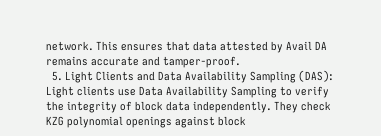network. This ensures that data attested by Avail DA remains accurate and tamper-proof.
  5. Light Clients and Data Availability Sampling (DAS): Light clients use Data Availability Sampling to verify the integrity of block data independently. They check KZG polynomial openings against block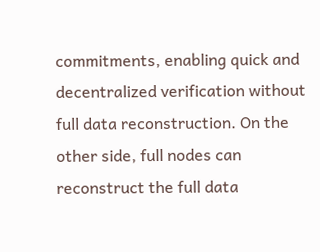commitments, enabling quick and decentralized verification without full data reconstruction. On the other side, full nodes can reconstruct the full data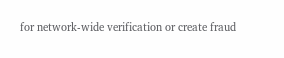for network-wide verification or create fraud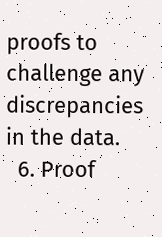proofs to challenge any discrepancies in the data.
  6. Proof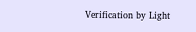Verification by Light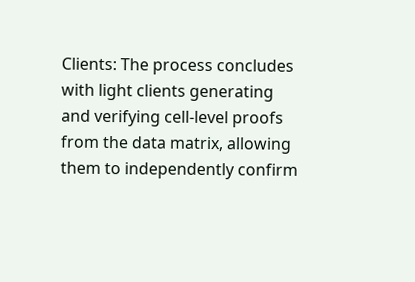Clients: The process concludes with light clients generating and verifying cell-level proofs from the data matrix, allowing them to independently confirm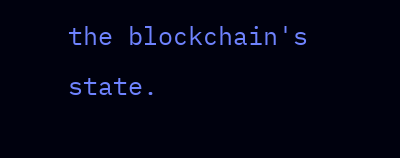the blockchain's state.